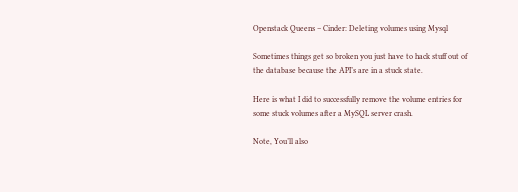Openstack Queens – Cinder: Deleting volumes using Mysql

Sometimes things get so broken you just have to hack stuff out of the database because the API’s are in a stuck state.

Here is what I did to successfully remove the volume entries for some stuck volumes after a MySQL server crash.

Note, You’ll also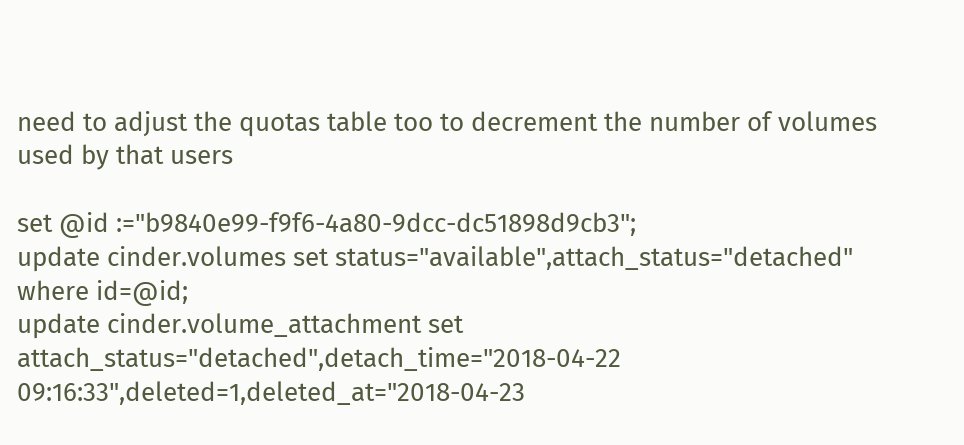need to adjust the quotas table too to decrement the number of volumes used by that users

set @id :="b9840e99-f9f6-4a80-9dcc-dc51898d9cb3";
update cinder.volumes set status="available",attach_status="detached" where id=@id;
update cinder.volume_attachment set attach_status="detached",detach_time="2018-04-22 09:16:33",deleted=1,deleted_at="2018-04-23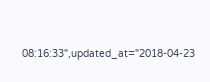08:16:33",updated_at="2018-04-23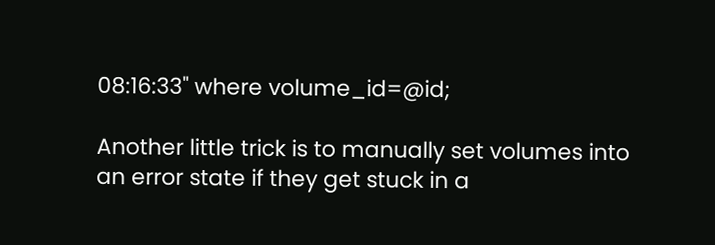08:16:33" where volume_id=@id;

Another little trick is to manually set volumes into an error state if they get stuck in a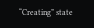“Creating” state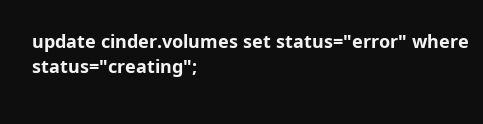update cinder.volumes set status="error" where status="creating";